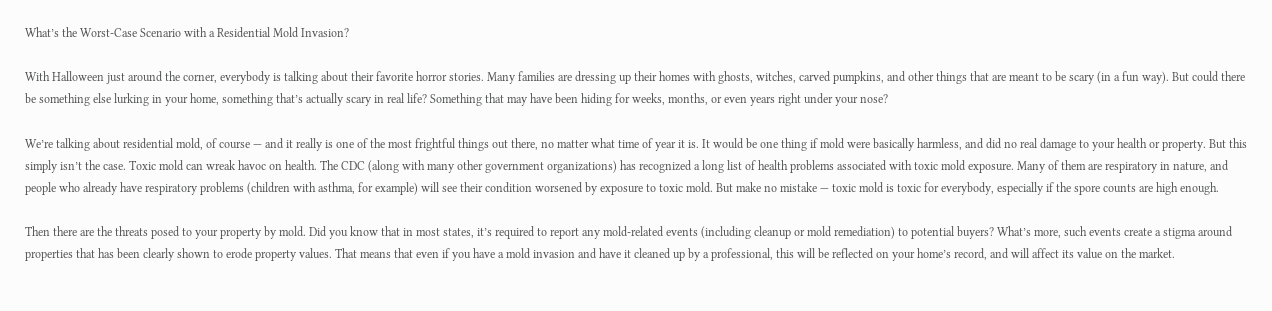What’s the Worst-Case Scenario with a Residential Mold Invasion?

With Halloween just around the corner, everybody is talking about their favorite horror stories. Many families are dressing up their homes with ghosts, witches, carved pumpkins, and other things that are meant to be scary (in a fun way). But could there be something else lurking in your home, something that’s actually scary in real life? Something that may have been hiding for weeks, months, or even years right under your nose?

We’re talking about residential mold, of course — and it really is one of the most frightful things out there, no matter what time of year it is. It would be one thing if mold were basically harmless, and did no real damage to your health or property. But this simply isn’t the case. Toxic mold can wreak havoc on health. The CDC (along with many other government organizations) has recognized a long list of health problems associated with toxic mold exposure. Many of them are respiratory in nature, and people who already have respiratory problems (children with asthma, for example) will see their condition worsened by exposure to toxic mold. But make no mistake — toxic mold is toxic for everybody, especially if the spore counts are high enough.

Then there are the threats posed to your property by mold. Did you know that in most states, it’s required to report any mold-related events (including cleanup or mold remediation) to potential buyers? What’s more, such events create a stigma around properties that has been clearly shown to erode property values. That means that even if you have a mold invasion and have it cleaned up by a professional, this will be reflected on your home’s record, and will affect its value on the market.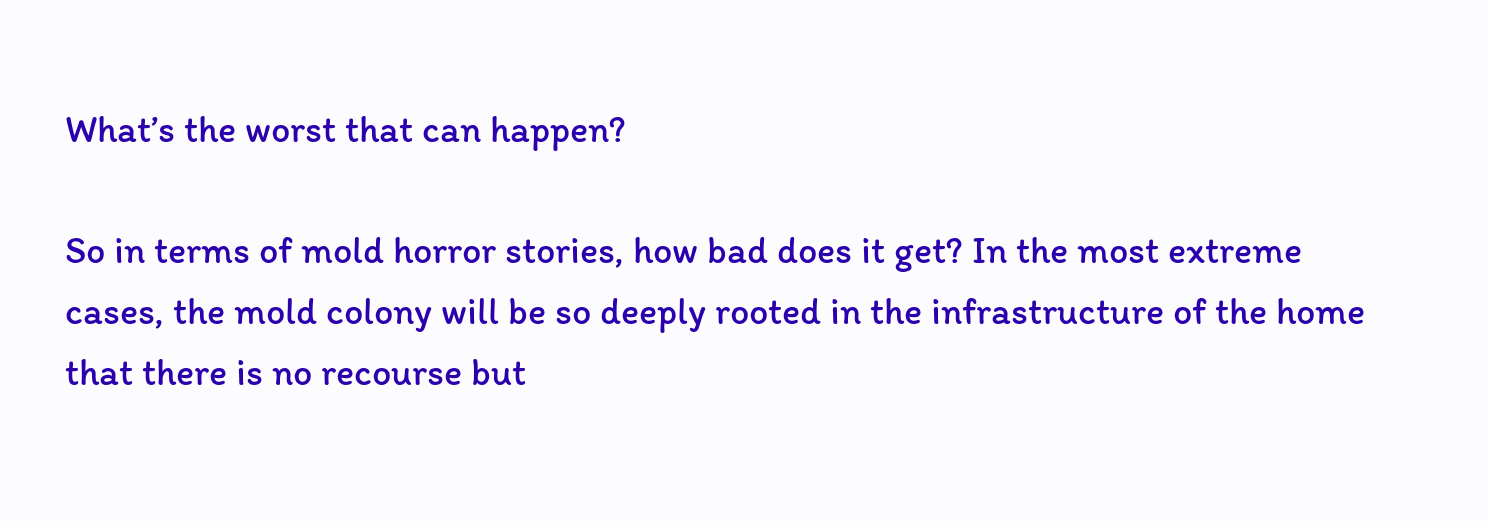What’s the worst that can happen?

So in terms of mold horror stories, how bad does it get? In the most extreme cases, the mold colony will be so deeply rooted in the infrastructure of the home that there is no recourse but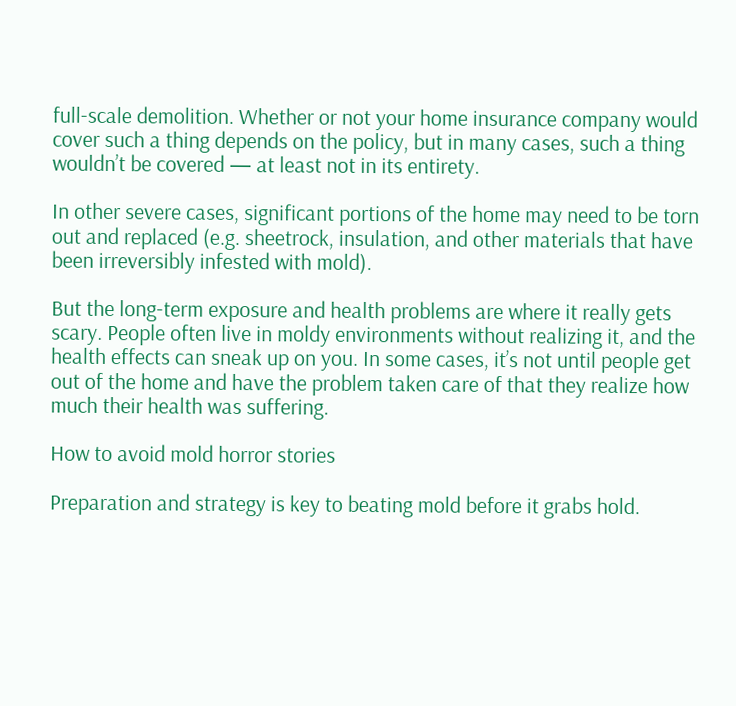full-scale demolition. Whether or not your home insurance company would cover such a thing depends on the policy, but in many cases, such a thing wouldn’t be covered — at least not in its entirety.

In other severe cases, significant portions of the home may need to be torn out and replaced (e.g. sheetrock, insulation, and other materials that have been irreversibly infested with mold).

But the long-term exposure and health problems are where it really gets scary. People often live in moldy environments without realizing it, and the health effects can sneak up on you. In some cases, it’s not until people get out of the home and have the problem taken care of that they realize how much their health was suffering.

How to avoid mold horror stories

Preparation and strategy is key to beating mold before it grabs hold.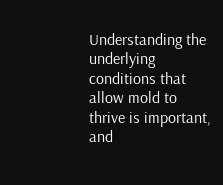Understanding the underlying conditions that allow mold to thrive is important, and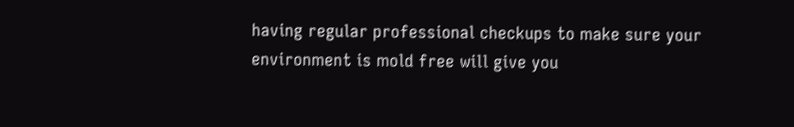having regular professional checkups to make sure your environment is mold free will give you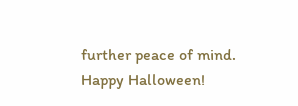further peace of mind. Happy Halloween!